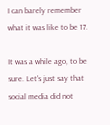I can barely remember what it was like to be 17.

It was a while ago, to be sure. Let's just say that social media did not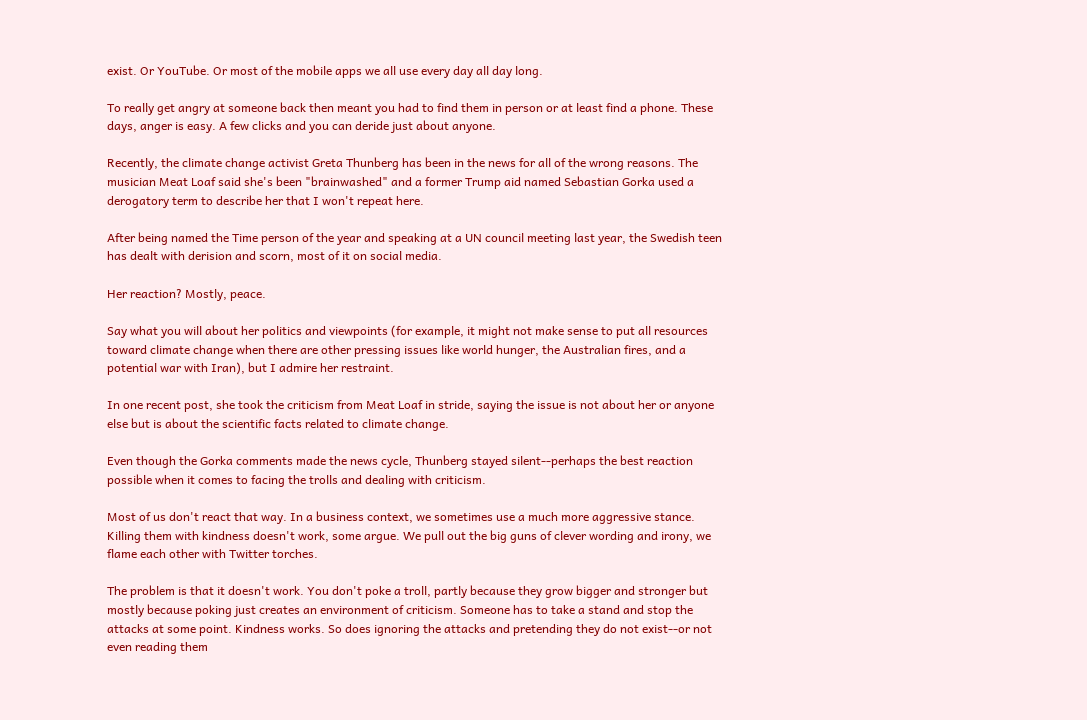exist. Or YouTube. Or most of the mobile apps we all use every day all day long.

To really get angry at someone back then meant you had to find them in person or at least find a phone. These days, anger is easy. A few clicks and you can deride just about anyone.

Recently, the climate change activist Greta Thunberg has been in the news for all of the wrong reasons. The musician Meat Loaf said she's been "brainwashed" and a former Trump aid named Sebastian Gorka used a derogatory term to describe her that I won't repeat here.

After being named the Time person of the year and speaking at a UN council meeting last year, the Swedish teen has dealt with derision and scorn, most of it on social media.

Her reaction? Mostly, peace.

Say what you will about her politics and viewpoints (for example, it might not make sense to put all resources toward climate change when there are other pressing issues like world hunger, the Australian fires, and a potential war with Iran), but I admire her restraint.

In one recent post, she took the criticism from Meat Loaf in stride, saying the issue is not about her or anyone else but is about the scientific facts related to climate change.

Even though the Gorka comments made the news cycle, Thunberg stayed silent--perhaps the best reaction possible when it comes to facing the trolls and dealing with criticism.

Most of us don't react that way. In a business context, we sometimes use a much more aggressive stance. Killing them with kindness doesn't work, some argue. We pull out the big guns of clever wording and irony, we flame each other with Twitter torches.

The problem is that it doesn't work. You don't poke a troll, partly because they grow bigger and stronger but mostly because poking just creates an environment of criticism. Someone has to take a stand and stop the attacks at some point. Kindness works. So does ignoring the attacks and pretending they do not exist--or not even reading them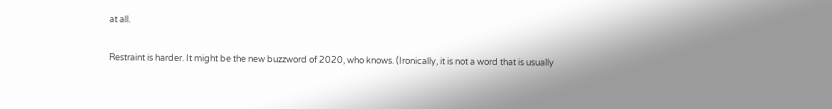at all.

Restraint is harder. It might be the new buzzword of 2020, who knows. (Ironically, it is not a word that is usually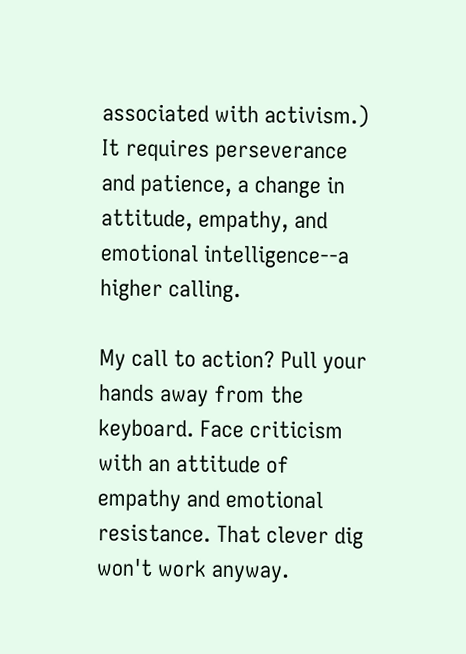associated with activism.) It requires perseverance and patience, a change in attitude, empathy, and emotional intelligence--a higher calling.

My call to action? Pull your hands away from the keyboard. Face criticism with an attitude of empathy and emotional resistance. That clever dig won't work anyway.